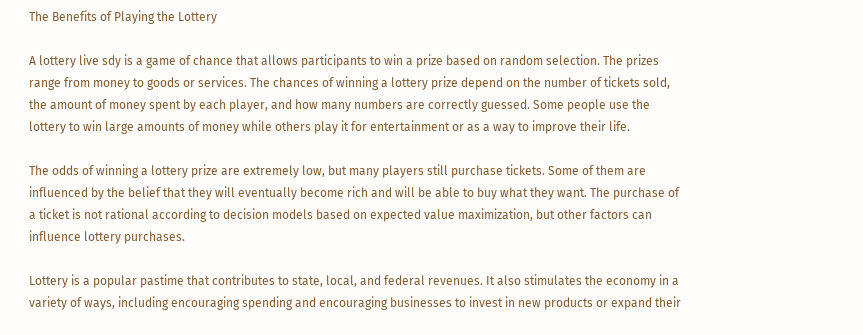The Benefits of Playing the Lottery

A lottery live sdy is a game of chance that allows participants to win a prize based on random selection. The prizes range from money to goods or services. The chances of winning a lottery prize depend on the number of tickets sold, the amount of money spent by each player, and how many numbers are correctly guessed. Some people use the lottery to win large amounts of money while others play it for entertainment or as a way to improve their life.

The odds of winning a lottery prize are extremely low, but many players still purchase tickets. Some of them are influenced by the belief that they will eventually become rich and will be able to buy what they want. The purchase of a ticket is not rational according to decision models based on expected value maximization, but other factors can influence lottery purchases.

Lottery is a popular pastime that contributes to state, local, and federal revenues. It also stimulates the economy in a variety of ways, including encouraging spending and encouraging businesses to invest in new products or expand their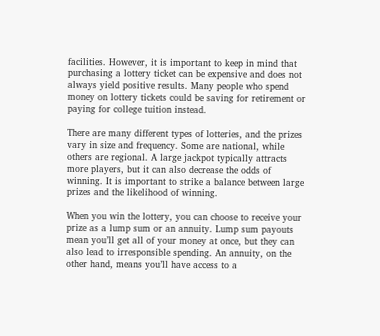facilities. However, it is important to keep in mind that purchasing a lottery ticket can be expensive and does not always yield positive results. Many people who spend money on lottery tickets could be saving for retirement or paying for college tuition instead.

There are many different types of lotteries, and the prizes vary in size and frequency. Some are national, while others are regional. A large jackpot typically attracts more players, but it can also decrease the odds of winning. It is important to strike a balance between large prizes and the likelihood of winning.

When you win the lottery, you can choose to receive your prize as a lump sum or an annuity. Lump sum payouts mean you’ll get all of your money at once, but they can also lead to irresponsible spending. An annuity, on the other hand, means you’ll have access to a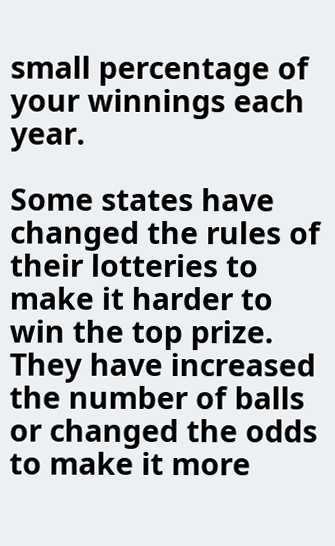small percentage of your winnings each year.

Some states have changed the rules of their lotteries to make it harder to win the top prize. They have increased the number of balls or changed the odds to make it more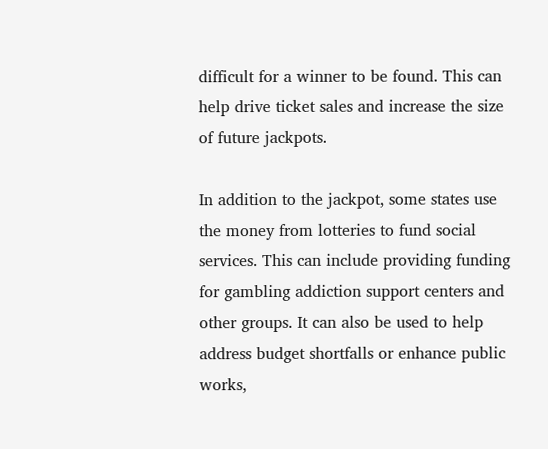difficult for a winner to be found. This can help drive ticket sales and increase the size of future jackpots.

In addition to the jackpot, some states use the money from lotteries to fund social services. This can include providing funding for gambling addiction support centers and other groups. It can also be used to help address budget shortfalls or enhance public works,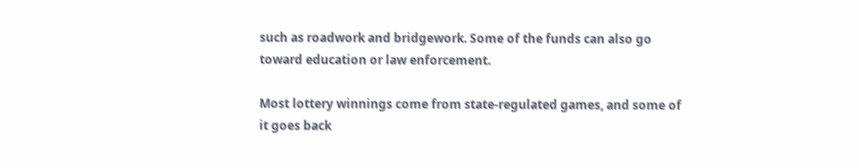such as roadwork and bridgework. Some of the funds can also go toward education or law enforcement.

Most lottery winnings come from state-regulated games, and some of it goes back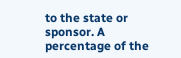to the state or sponsor. A percentage of the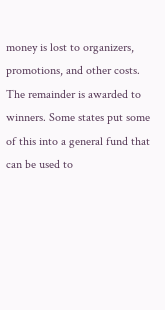money is lost to organizers, promotions, and other costs. The remainder is awarded to winners. Some states put some of this into a general fund that can be used to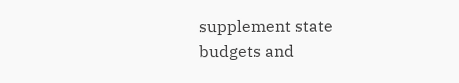supplement state budgets and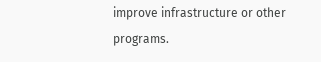improve infrastructure or other programs.